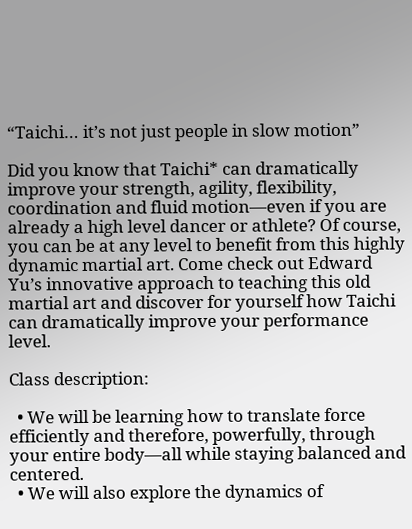“Taichi… it’s not just people in slow motion”

Did you know that Taichi* can dramatically improve your strength, agility, flexibility, coordination and fluid motion—even if you are already a high level dancer or athlete? Of course, you can be at any level to benefit from this highly dynamic martial art. Come check out Edward Yu’s innovative approach to teaching this old martial art and discover for yourself how Taichi can dramatically improve your performance level.

Class description:

  • We will be learning how to translate force efficiently and therefore, powerfully, through your entire body—all while staying balanced and centered.
  • We will also explore the dynamics of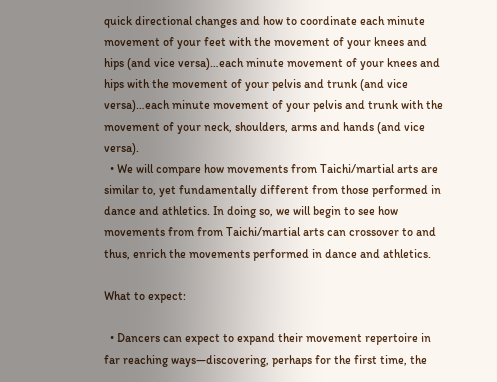quick directional changes and how to coordinate each minute movement of your feet with the movement of your knees and hips (and vice versa)…each minute movement of your knees and hips with the movement of your pelvis and trunk (and vice versa)…each minute movement of your pelvis and trunk with the movement of your neck, shoulders, arms and hands (and vice versa).
  • We will compare how movements from Taichi/martial arts are similar to, yet fundamentally different from those performed in dance and athletics. In doing so, we will begin to see how movements from from Taichi/martial arts can crossover to and thus, enrich the movements performed in dance and athletics.

What to expect:

  • Dancers can expect to expand their movement repertoire in far reaching ways—discovering, perhaps for the first time, the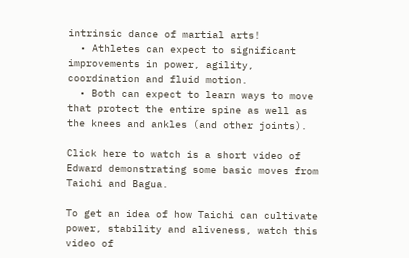intrinsic dance of martial arts!
  • Athletes can expect to significant improvements in power, agility, coordination and fluid motion.
  • Both can expect to learn ways to move that protect the entire spine as well as the knees and ankles (and other joints).

Click here to watch is a short video of Edward demonstrating some basic moves from Taichi and Bagua.

To get an idea of how Taichi can cultivate power, stability and aliveness, watch this video of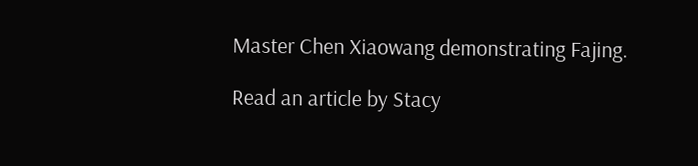Master Chen Xiaowang demonstrating Fajing.

Read an article by Stacy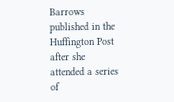Barrows published in the Huffington Post after she attended a series of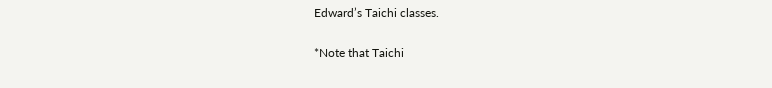Edward’s Taichi classes.

*Note that Taichi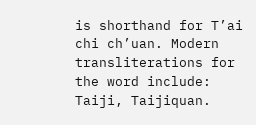is shorthand for T’ai chi ch’uan. Modern transliterations for the word include:  Taiji, Taijiquan.